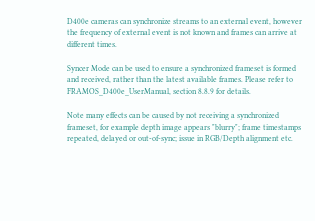D400e cameras can synchronize streams to an external event, however the frequency of external event is not known and frames can arrive at different times.

Syncer Mode can be used to ensure a synchronized frameset is formed and received, rather than the latest available frames. Please refer to FRAMOS_D400e_UserManual, section 8.8.9 for details.

Note many effects can be caused by not receiving a synchronized frameset, for example depth image appears "blurry"; frame timestamps repeated, delayed or out-of-sync; issue in RGB/Depth alignment etc.